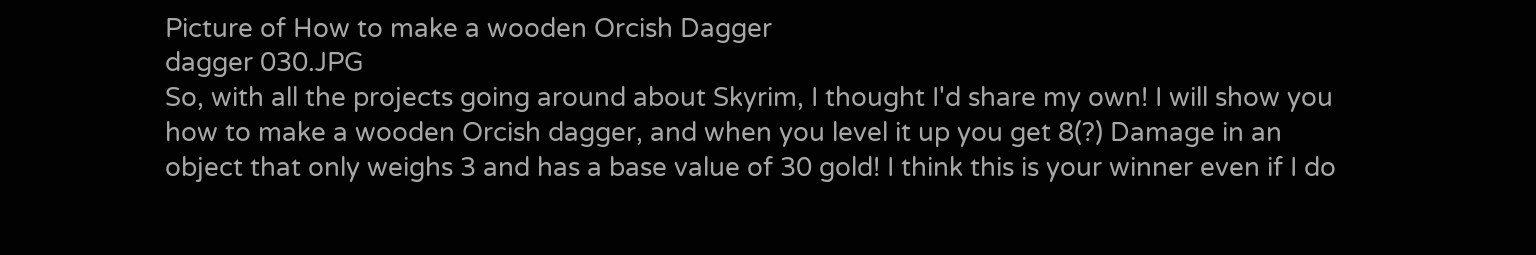Picture of How to make a wooden Orcish Dagger
dagger 030.JPG
So, with all the projects going around about Skyrim, I thought I'd share my own! I will show you how to make a wooden Orcish dagger, and when you level it up you get 8(?) Damage in an object that only weighs 3 and has a base value of 30 gold! I think this is your winner even if I do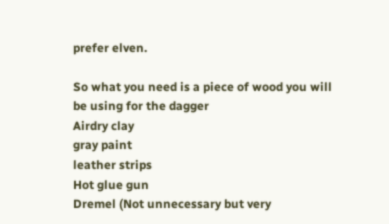prefer elven.

So what you need is a piece of wood you will be using for the dagger
Airdry clay
gray paint
leather strips
Hot glue gun
Dremel (Not unnecessary but very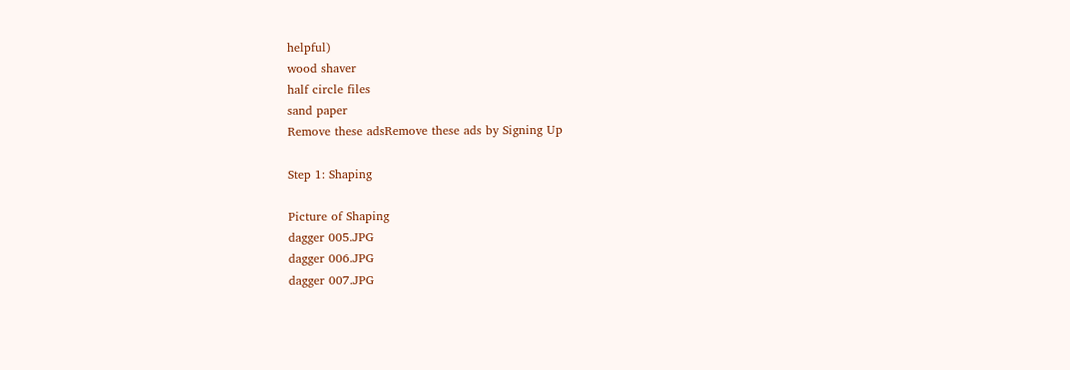helpful)
wood shaver
half circle files
sand paper
Remove these adsRemove these ads by Signing Up

Step 1: Shaping

Picture of Shaping
dagger 005.JPG
dagger 006.JPG
dagger 007.JPG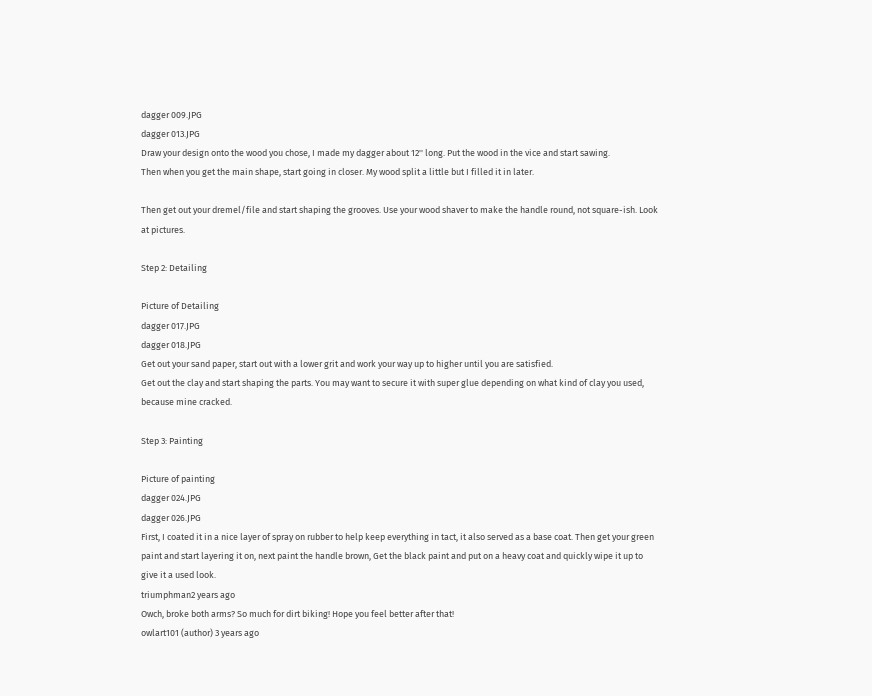dagger 009.JPG
dagger 013.JPG
Draw your design onto the wood you chose, I made my dagger about 12'' long. Put the wood in the vice and start sawing.
Then when you get the main shape, start going in closer. My wood split a little but I filled it in later.

Then get out your dremel/file and start shaping the grooves. Use your wood shaver to make the handle round, not square-ish. Look at pictures.

Step 2: Detailing

Picture of Detailing
dagger 017.JPG
dagger 018.JPG
Get out your sand paper, start out with a lower grit and work your way up to higher until you are satisfied.
Get out the clay and start shaping the parts. You may want to secure it with super glue depending on what kind of clay you used, because mine cracked.

Step 3: Painting

Picture of painting
dagger 024.JPG
dagger 026.JPG
First, I coated it in a nice layer of spray on rubber to help keep everything in tact, it also served as a base coat. Then get your green paint and start layering it on, next paint the handle brown, Get the black paint and put on a heavy coat and quickly wipe it up to give it a used look.
triumphman2 years ago
Owch, broke both arms? So much for dirt biking! Hope you feel better after that!
owlart101 (author) 3 years ago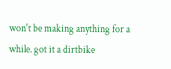won't be making anything for a while. got it a dirtbike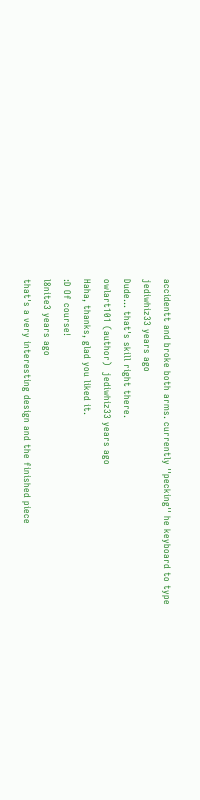accidentt and broke both arms. currently ''pecking'' he keyboard to type
jediwhiz33 years ago
Dude... that's skill right there.
owlart101 (author)  jediwhiz33 years ago
Haha, thanks, glad you liked it.
:D Of course!
l8nite3 years ago
that's a very interesting design and the finished piece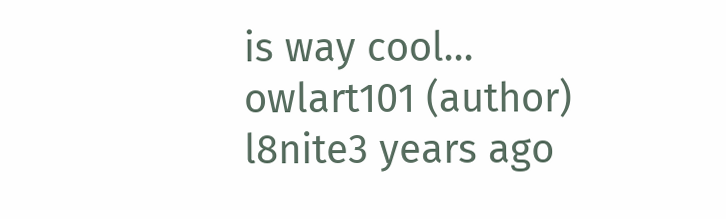is way cool...
owlart101 (author)  l8nite3 years ago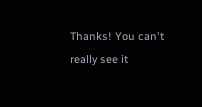Thanks! You can't really see it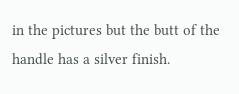in the pictures but the butt of the handle has a silver finish.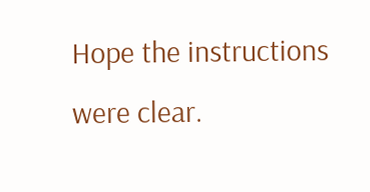Hope the instructions were clear.